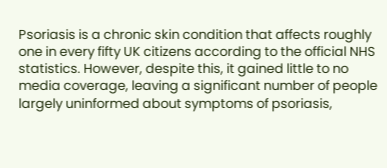Psoriasis is a chronic skin condition that affects roughly one in every fifty UK citizens according to the official NHS statistics. However, despite this, it gained little to no media coverage, leaving a significant number of people largely uninformed about symptoms of psoriasis,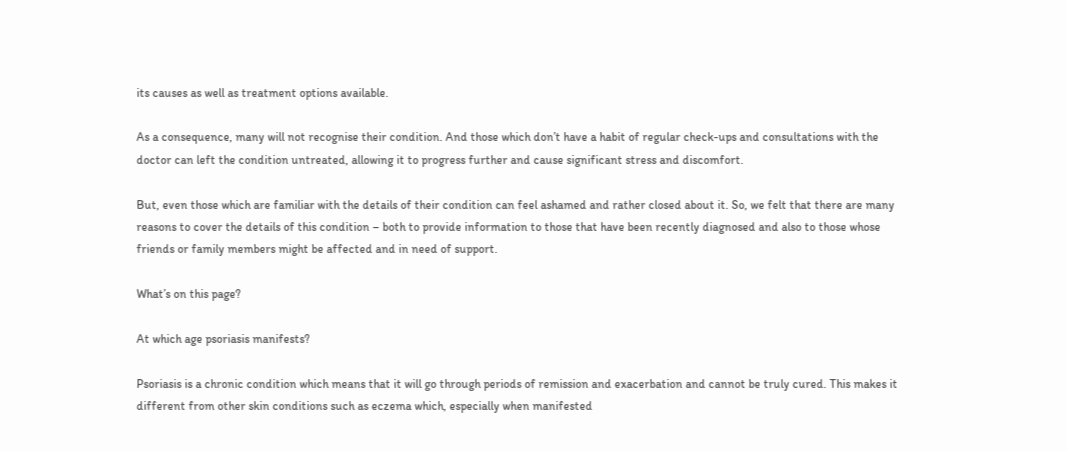its causes as well as treatment options available.

As a consequence, many will not recognise their condition. And those which don’t have a habit of regular check-ups and consultations with the doctor can left the condition untreated, allowing it to progress further and cause significant stress and discomfort.

But, even those which are familiar with the details of their condition can feel ashamed and rather closed about it. So, we felt that there are many reasons to cover the details of this condition – both to provide information to those that have been recently diagnosed and also to those whose friends or family members might be affected and in need of support.

What’s on this page?

At which age psoriasis manifests?

Psoriasis is a chronic condition which means that it will go through periods of remission and exacerbation and cannot be truly cured. This makes it different from other skin conditions such as eczema which, especially when manifested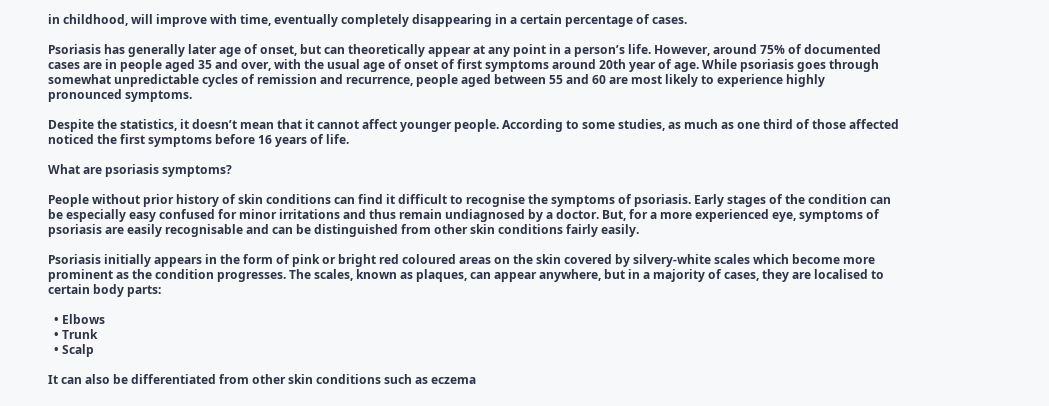in childhood, will improve with time, eventually completely disappearing in a certain percentage of cases.

Psoriasis has generally later age of onset, but can theoretically appear at any point in a person’s life. However, around 75% of documented cases are in people aged 35 and over, with the usual age of onset of first symptoms around 20th year of age. While psoriasis goes through somewhat unpredictable cycles of remission and recurrence, people aged between 55 and 60 are most likely to experience highly pronounced symptoms.

Despite the statistics, it doesn’t mean that it cannot affect younger people. According to some studies, as much as one third of those affected noticed the first symptoms before 16 years of life.

What are psoriasis symptoms?

People without prior history of skin conditions can find it difficult to recognise the symptoms of psoriasis. Early stages of the condition can be especially easy confused for minor irritations and thus remain undiagnosed by a doctor. But, for a more experienced eye, symptoms of psoriasis are easily recognisable and can be distinguished from other skin conditions fairly easily.

Psoriasis initially appears in the form of pink or bright red coloured areas on the skin covered by silvery-white scales which become more prominent as the condition progresses. The scales, known as plaques, can appear anywhere, but in a majority of cases, they are localised to certain body parts:

  • Elbows
  • Trunk
  • Scalp

It can also be differentiated from other skin conditions such as eczema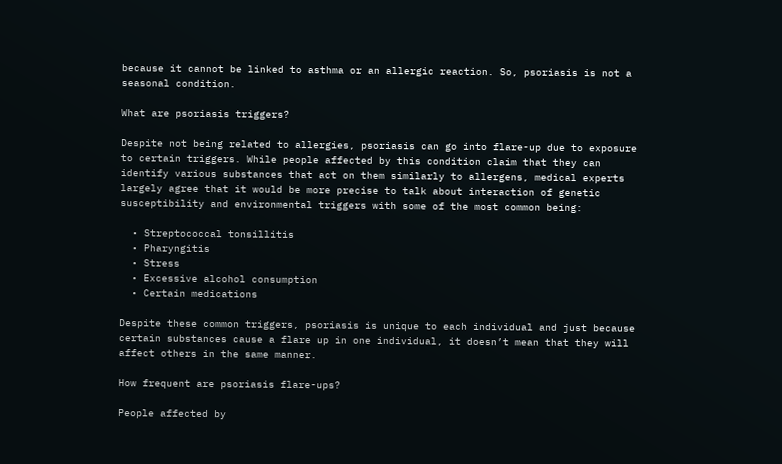because it cannot be linked to asthma or an allergic reaction. So, psoriasis is not a seasonal condition.

What are psoriasis triggers?

Despite not being related to allergies, psoriasis can go into flare-up due to exposure to certain triggers. While people affected by this condition claim that they can identify various substances that act on them similarly to allergens, medical experts largely agree that it would be more precise to talk about interaction of genetic susceptibility and environmental triggers with some of the most common being:

  • Streptococcal tonsillitis
  • Pharyngitis
  • Stress
  • Excessive alcohol consumption
  • Certain medications

Despite these common triggers, psoriasis is unique to each individual and just because certain substances cause a flare up in one individual, it doesn’t mean that they will affect others in the same manner.

How frequent are psoriasis flare-ups?

People affected by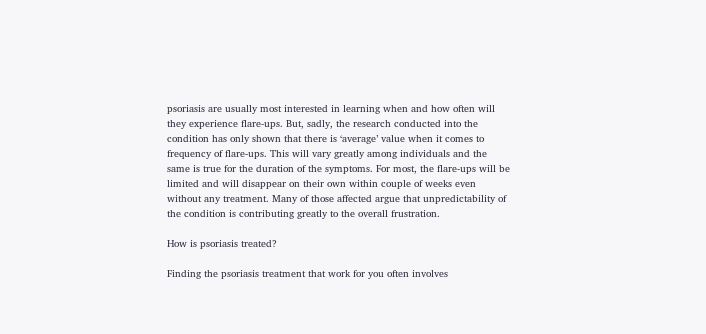psoriasis are usually most interested in learning when and how often will they experience flare-ups. But, sadly, the research conducted into the condition has only shown that there is ‘average’ value when it comes to frequency of flare-ups. This will vary greatly among individuals and the same is true for the duration of the symptoms. For most, the flare-ups will be limited and will disappear on their own within couple of weeks even without any treatment. Many of those affected argue that unpredictability of the condition is contributing greatly to the overall frustration.

How is psoriasis treated?

Finding the psoriasis treatment that work for you often involves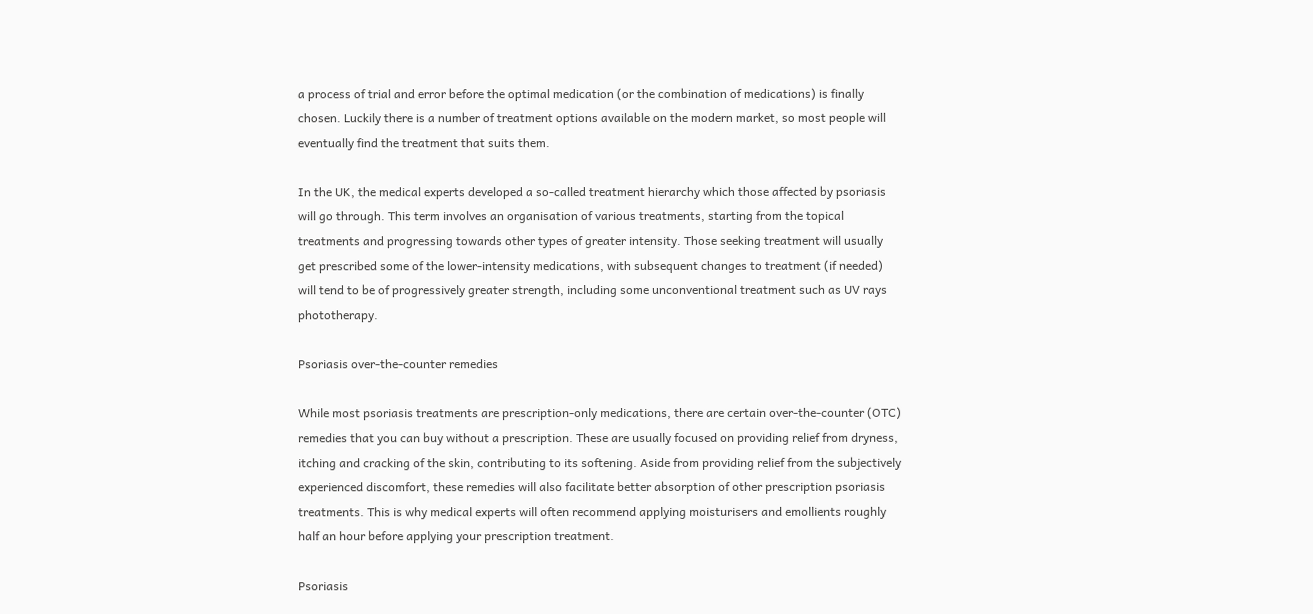a process of trial and error before the optimal medication (or the combination of medications) is finally chosen. Luckily there is a number of treatment options available on the modern market, so most people will eventually find the treatment that suits them.

In the UK, the medical experts developed a so-called treatment hierarchy which those affected by psoriasis will go through. This term involves an organisation of various treatments, starting from the topical treatments and progressing towards other types of greater intensity. Those seeking treatment will usually get prescribed some of the lower-intensity medications, with subsequent changes to treatment (if needed) will tend to be of progressively greater strength, including some unconventional treatment such as UV rays phototherapy.

Psoriasis over-the-counter remedies

While most psoriasis treatments are prescription-only medications, there are certain over-the-counter (OTC) remedies that you can buy without a prescription. These are usually focused on providing relief from dryness, itching and cracking of the skin, contributing to its softening. Aside from providing relief from the subjectively experienced discomfort, these remedies will also facilitate better absorption of other prescription psoriasis treatments. This is why medical experts will often recommend applying moisturisers and emollients roughly half an hour before applying your prescription treatment.

Psoriasis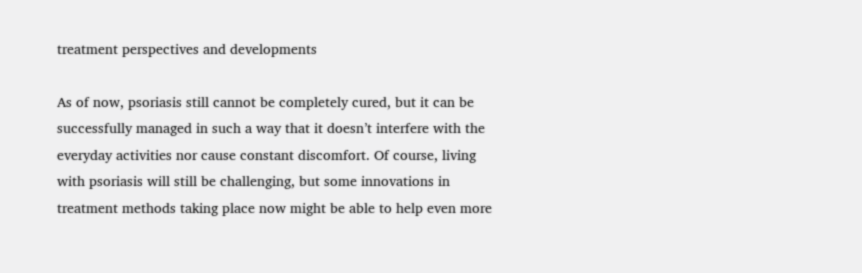treatment perspectives and developments

As of now, psoriasis still cannot be completely cured, but it can be successfully managed in such a way that it doesn’t interfere with the everyday activities nor cause constant discomfort. Of course, living with psoriasis will still be challenging, but some innovations in treatment methods taking place now might be able to help even more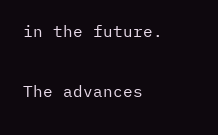in the future.

The advances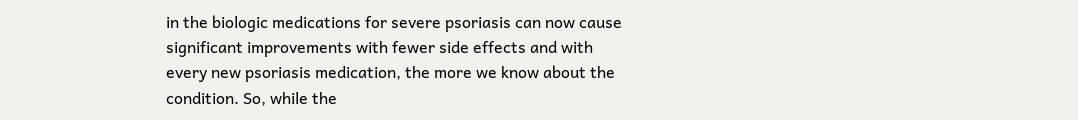in the biologic medications for severe psoriasis can now cause significant improvements with fewer side effects and with every new psoriasis medication, the more we know about the condition. So, while the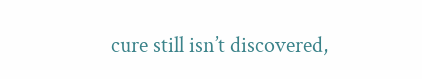cure still isn’t discovered,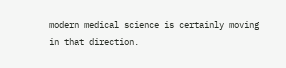modern medical science is certainly moving in that direction.